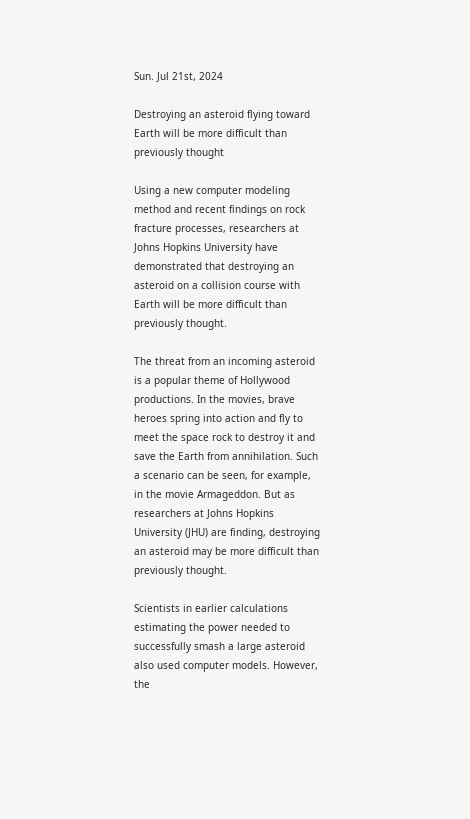Sun. Jul 21st, 2024

Destroying an asteroid flying toward Earth will be more difficult than previously thought

Using a new computer modeling method and recent findings on rock fracture processes, researchers at Johns Hopkins University have demonstrated that destroying an asteroid on a collision course with Earth will be more difficult than previously thought.

The threat from an incoming asteroid is a popular theme of Hollywood productions. In the movies, brave heroes spring into action and fly to meet the space rock to destroy it and save the Earth from annihilation. Such a scenario can be seen, for example, in the movie Armageddon. But as researchers at Johns Hopkins University (JHU) are finding, destroying an asteroid may be more difficult than previously thought.

Scientists in earlier calculations estimating the power needed to successfully smash a large asteroid also used computer models. However, the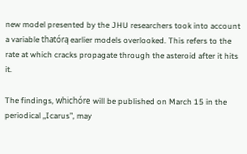new model presented by the JHU researchers took into account a variable thatórą earlier models overlooked. This refers to the rate at which cracks propagate through the asteroid after it hits it.

The findings, whichóre will be published on March 15 in the periodical „Icarus”, may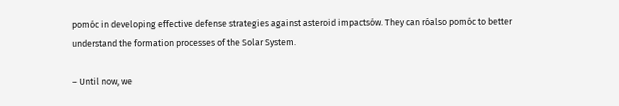pomóc in developing effective defense strategies against asteroid impactsów. They can róalso pomóc to better understand the formation processes of the Solar System.

– Until now, we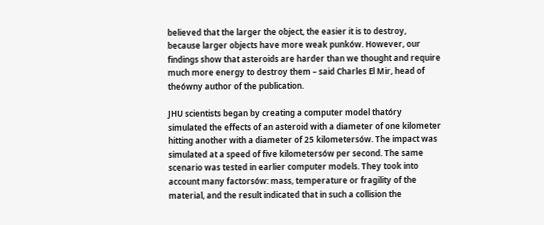believed that the larger the object, the easier it is to destroy, because larger objects have more weak punków. However, our findings show that asteroids are harder than we thought and require much more energy to destroy them – said Charles El Mir, head of theówny author of the publication.

JHU scientists began by creating a computer model thatóry simulated the effects of an asteroid with a diameter of one kilometer hitting another with a diameter of 25 kilometersów. The impact was simulated at a speed of five kilometersów per second. The same scenario was tested in earlier computer models. They took into account many factorsów: mass, temperature or fragility of the material, and the result indicated that in such a collision the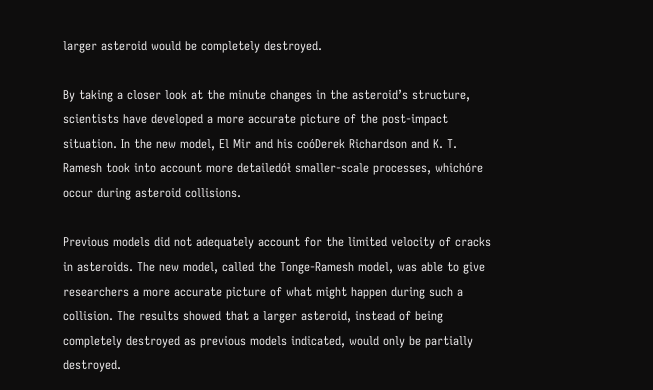larger asteroid would be completely destroyed.

By taking a closer look at the minute changes in the asteroid’s structure, scientists have developed a more accurate picture of the post-impact situation. In the new model, El Mir and his coóDerek Richardson and K. T. Ramesh took into account more detailedół smaller-scale processes, whichóre occur during asteroid collisions.

Previous models did not adequately account for the limited velocity of cracks in asteroids. The new model, called the Tonge-Ramesh model, was able to give researchers a more accurate picture of what might happen during such a collision. The results showed that a larger asteroid, instead of being completely destroyed as previous models indicated, would only be partially destroyed.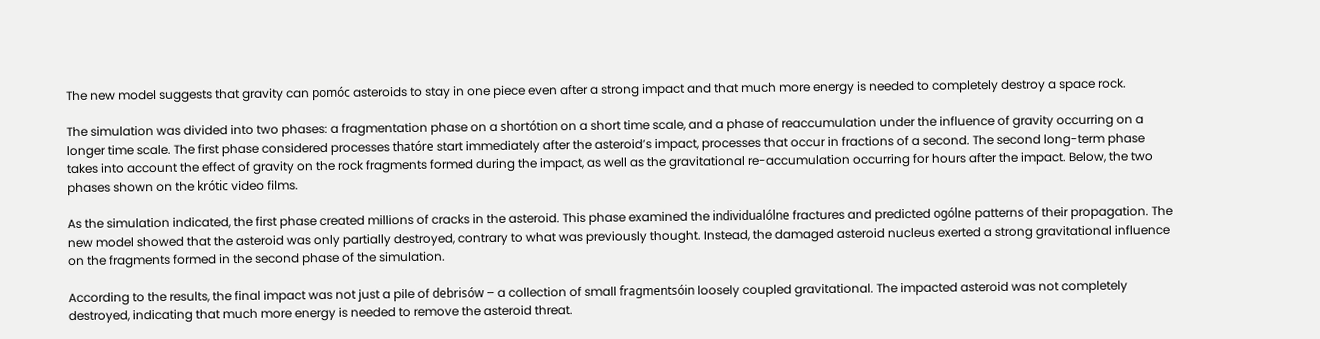The new model suggests that gravity can pomóc asteroids to stay in one piece even after a strong impact and that much more energy is needed to completely destroy a space rock.

The simulation was divided into two phases: a fragmentation phase on a shortótion on a short time scale, and a phase of reaccumulation under the influence of gravity occurring on a longer time scale. The first phase considered processes thatóre start immediately after the asteroid’s impact, processes that occur in fractions of a second. The second long-term phase takes into account the effect of gravity on the rock fragments formed during the impact, as well as the gravitational re-accumulation occurring for hours after the impact. Below, the two phases shown on the krótic video films.

As the simulation indicated, the first phase created millions of cracks in the asteroid. This phase examined the individualólne fractures and predicted ogólne patterns of their propagation. The new model showed that the asteroid was only partially destroyed, contrary to what was previously thought. Instead, the damaged asteroid nucleus exerted a strong gravitational influence on the fragments formed in the second phase of the simulation.

According to the results, the final impact was not just a pile of debrisów – a collection of small fragmentsóin loosely coupled gravitational. The impacted asteroid was not completely destroyed, indicating that much more energy is needed to remove the asteroid threat.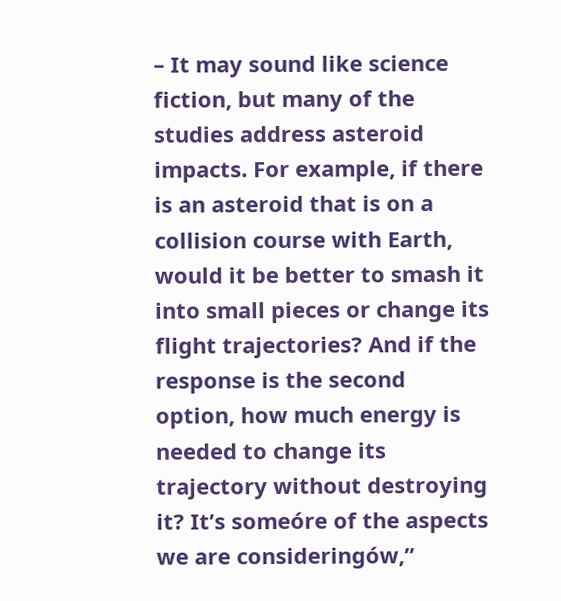– It may sound like science fiction, but many of the studies address asteroid impacts. For example, if there is an asteroid that is on a collision course with Earth, would it be better to smash it into small pieces or change its flight trajectories? And if the response is the second option, how much energy is needed to change its trajectory without destroying it? It’s someóre of the aspects we are consideringów,”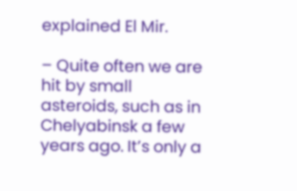explained El Mir.

– Quite often we are hit by small asteroids, such as in Chelyabinsk a few years ago. It’s only a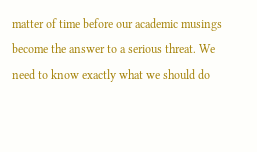matter of time before our academic musings become the answer to a serious threat. We need to know exactly what we should do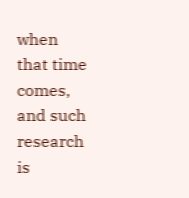when that time comes, and such research is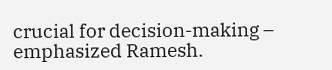crucial for decision-making – emphasized Ramesh.